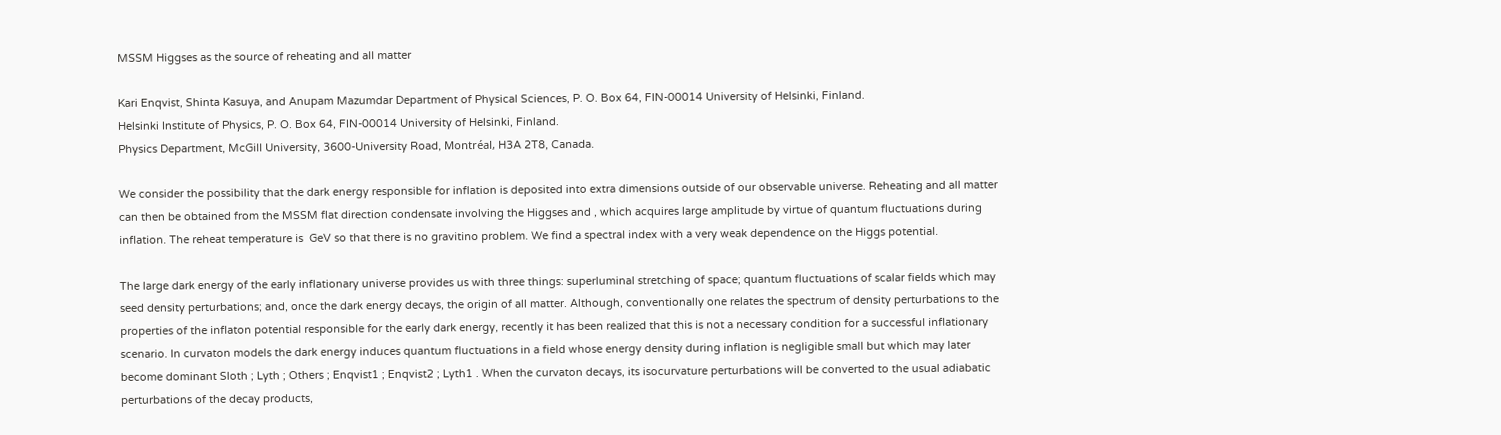MSSM Higgses as the source of reheating and all matter

Kari Enqvist, Shinta Kasuya, and Anupam Mazumdar Department of Physical Sciences, P. O. Box 64, FIN-00014 University of Helsinki, Finland.
Helsinki Institute of Physics, P. O. Box 64, FIN-00014 University of Helsinki, Finland.
Physics Department, McGill University, 3600-University Road, Montréal, H3A 2T8, Canada.

We consider the possibility that the dark energy responsible for inflation is deposited into extra dimensions outside of our observable universe. Reheating and all matter can then be obtained from the MSSM flat direction condensate involving the Higgses and , which acquires large amplitude by virtue of quantum fluctuations during inflation. The reheat temperature is  GeV so that there is no gravitino problem. We find a spectral index with a very weak dependence on the Higgs potential.

The large dark energy of the early inflationary universe provides us with three things: superluminal stretching of space; quantum fluctuations of scalar fields which may seed density perturbations; and, once the dark energy decays, the origin of all matter. Although, conventionally one relates the spectrum of density perturbations to the properties of the inflaton potential responsible for the early dark energy, recently it has been realized that this is not a necessary condition for a successful inflationary scenario. In curvaton models the dark energy induces quantum fluctuations in a field whose energy density during inflation is negligible small but which may later become dominant Sloth ; Lyth ; Others ; Enqvist1 ; Enqvist2 ; Lyth1 . When the curvaton decays, its isocurvature perturbations will be converted to the usual adiabatic perturbations of the decay products,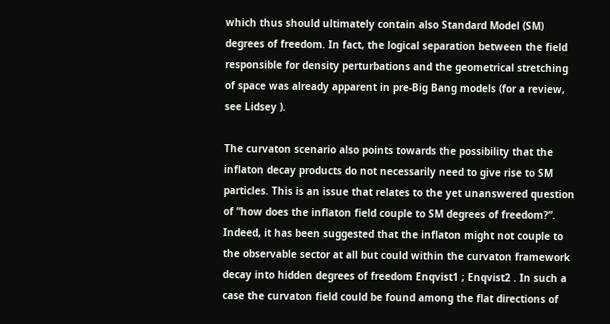which thus should ultimately contain also Standard Model (SM) degrees of freedom. In fact, the logical separation between the field responsible for density perturbations and the geometrical stretching of space was already apparent in pre-Big Bang models (for a review, see Lidsey ).

The curvaton scenario also points towards the possibility that the inflaton decay products do not necessarily need to give rise to SM particles. This is an issue that relates to the yet unanswered question of ”how does the inflaton field couple to SM degrees of freedom?”. Indeed, it has been suggested that the inflaton might not couple to the observable sector at all but could within the curvaton framework decay into hidden degrees of freedom Enqvist1 ; Enqvist2 . In such a case the curvaton field could be found among the flat directions of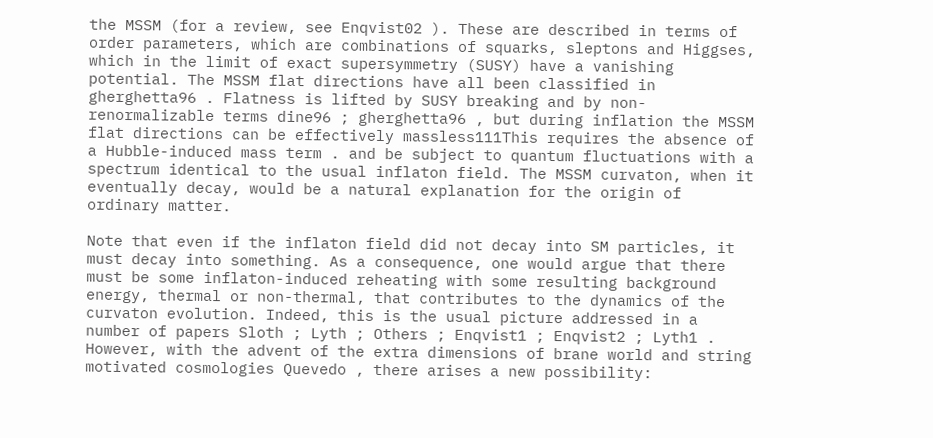the MSSM (for a review, see Enqvist02 ). These are described in terms of order parameters, which are combinations of squarks, sleptons and Higgses, which in the limit of exact supersymmetry (SUSY) have a vanishing potential. The MSSM flat directions have all been classified in gherghetta96 . Flatness is lifted by SUSY breaking and by non-renormalizable terms dine96 ; gherghetta96 , but during inflation the MSSM flat directions can be effectively massless111This requires the absence of a Hubble-induced mass term . and be subject to quantum fluctuations with a spectrum identical to the usual inflaton field. The MSSM curvaton, when it eventually decay, would be a natural explanation for the origin of ordinary matter.

Note that even if the inflaton field did not decay into SM particles, it must decay into something. As a consequence, one would argue that there must be some inflaton-induced reheating with some resulting background energy, thermal or non-thermal, that contributes to the dynamics of the curvaton evolution. Indeed, this is the usual picture addressed in a number of papers Sloth ; Lyth ; Others ; Enqvist1 ; Enqvist2 ; Lyth1 . However, with the advent of the extra dimensions of brane world and string motivated cosmologies Quevedo , there arises a new possibility: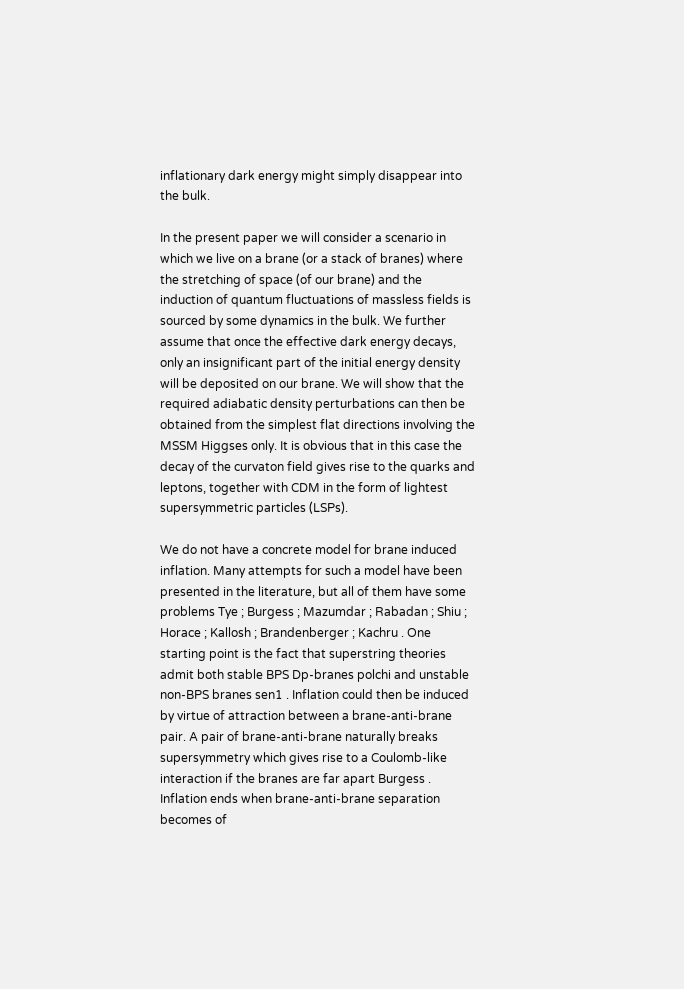inflationary dark energy might simply disappear into the bulk.

In the present paper we will consider a scenario in which we live on a brane (or a stack of branes) where the stretching of space (of our brane) and the induction of quantum fluctuations of massless fields is sourced by some dynamics in the bulk. We further assume that once the effective dark energy decays, only an insignificant part of the initial energy density will be deposited on our brane. We will show that the required adiabatic density perturbations can then be obtained from the simplest flat directions involving the MSSM Higgses only. It is obvious that in this case the decay of the curvaton field gives rise to the quarks and leptons, together with CDM in the form of lightest supersymmetric particles (LSPs).

We do not have a concrete model for brane induced inflation. Many attempts for such a model have been presented in the literature, but all of them have some problems Tye ; Burgess ; Mazumdar ; Rabadan ; Shiu ; Horace ; Kallosh ; Brandenberger ; Kachru . One starting point is the fact that superstring theories admit both stable BPS Dp-branes polchi and unstable non-BPS branes sen1 . Inflation could then be induced by virtue of attraction between a brane-anti-brane pair. A pair of brane-anti-brane naturally breaks supersymmetry which gives rise to a Coulomb-like interaction if the branes are far apart Burgess . Inflation ends when brane-anti-brane separation becomes of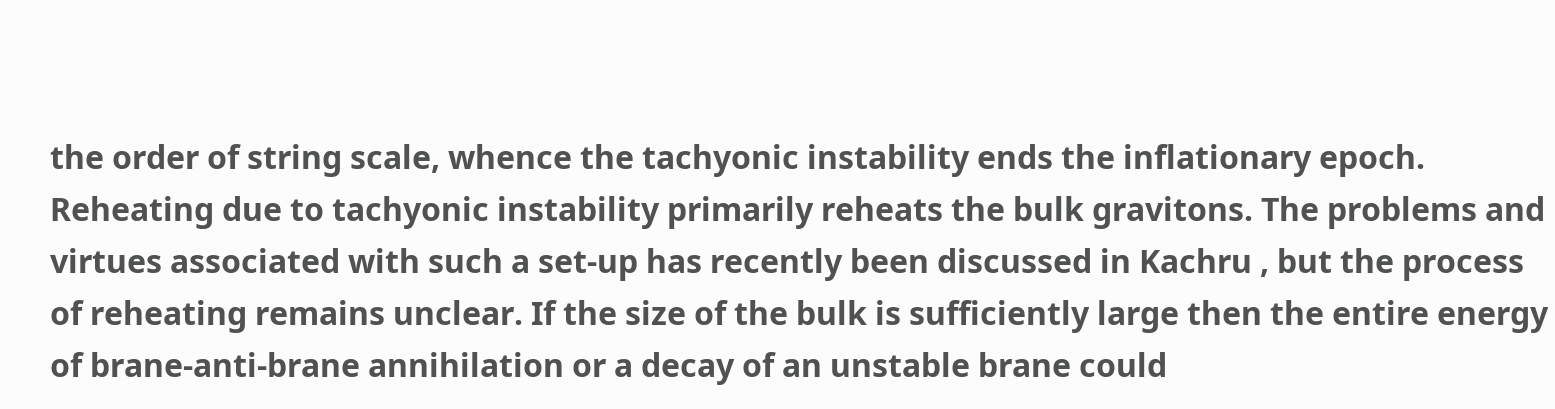the order of string scale, whence the tachyonic instability ends the inflationary epoch. Reheating due to tachyonic instability primarily reheats the bulk gravitons. The problems and virtues associated with such a set-up has recently been discussed in Kachru , but the process of reheating remains unclear. If the size of the bulk is sufficiently large then the entire energy of brane-anti-brane annihilation or a decay of an unstable brane could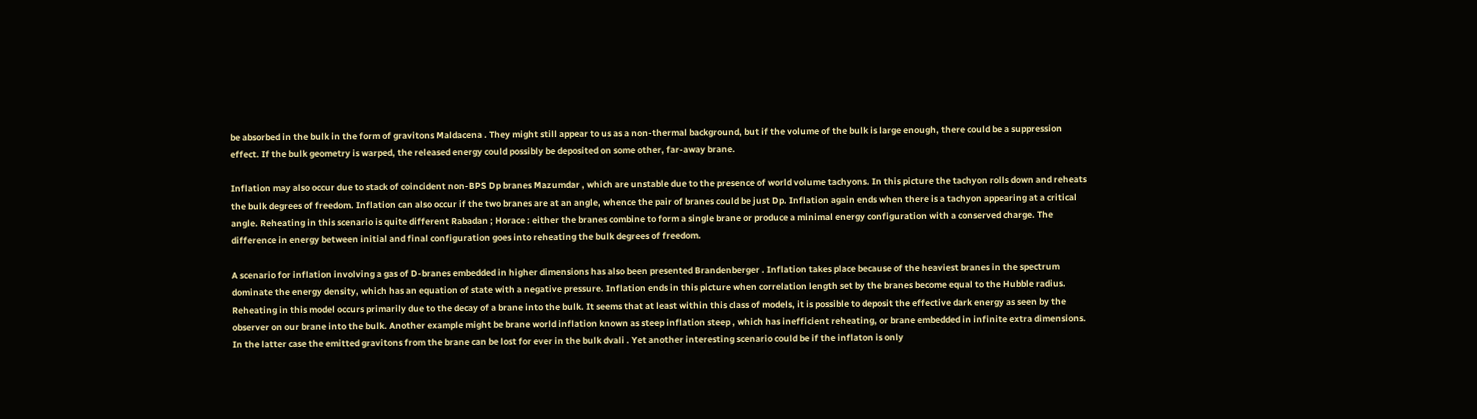be absorbed in the bulk in the form of gravitons Maldacena . They might still appear to us as a non-thermal background, but if the volume of the bulk is large enough, there could be a suppression effect. If the bulk geometry is warped, the released energy could possibly be deposited on some other, far-away brane.

Inflation may also occur due to stack of coincident non-BPS Dp branes Mazumdar , which are unstable due to the presence of world volume tachyons. In this picture the tachyon rolls down and reheats the bulk degrees of freedom. Inflation can also occur if the two branes are at an angle, whence the pair of branes could be just Dp. Inflation again ends when there is a tachyon appearing at a critical angle. Reheating in this scenario is quite different Rabadan ; Horace : either the branes combine to form a single brane or produce a minimal energy configuration with a conserved charge. The difference in energy between initial and final configuration goes into reheating the bulk degrees of freedom.

A scenario for inflation involving a gas of D-branes embedded in higher dimensions has also been presented Brandenberger . Inflation takes place because of the heaviest branes in the spectrum dominate the energy density, which has an equation of state with a negative pressure. Inflation ends in this picture when correlation length set by the branes become equal to the Hubble radius. Reheating in this model occurs primarily due to the decay of a brane into the bulk. It seems that at least within this class of models, it is possible to deposit the effective dark energy as seen by the observer on our brane into the bulk. Another example might be brane world inflation known as steep inflation steep , which has inefficient reheating, or brane embedded in infinite extra dimensions. In the latter case the emitted gravitons from the brane can be lost for ever in the bulk dvali . Yet another interesting scenario could be if the inflaton is only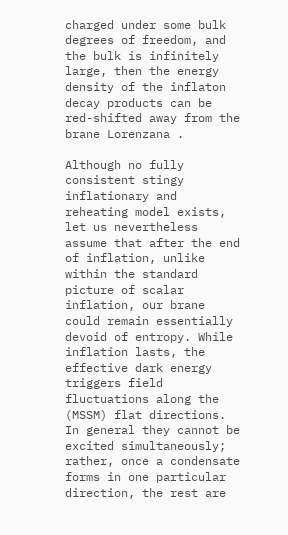charged under some bulk degrees of freedom, and the bulk is infinitely large, then the energy density of the inflaton decay products can be red-shifted away from the brane Lorenzana .

Although no fully consistent stingy inflationary and reheating model exists, let us nevertheless assume that after the end of inflation, unlike within the standard picture of scalar inflation, our brane could remain essentially devoid of entropy. While inflation lasts, the effective dark energy triggers field fluctuations along the (MSSM) flat directions. In general they cannot be excited simultaneously; rather, once a condensate forms in one particular direction, the rest are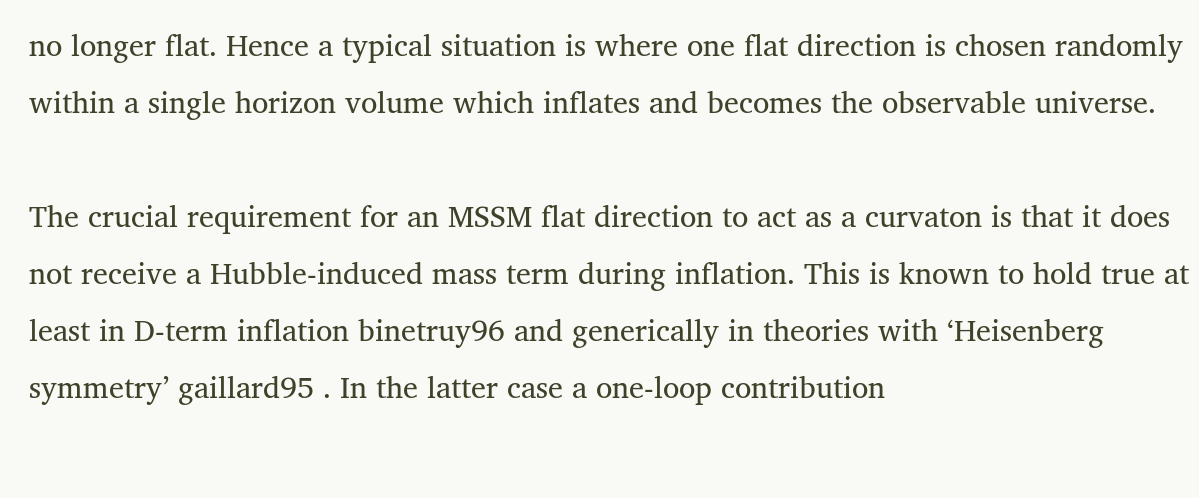no longer flat. Hence a typical situation is where one flat direction is chosen randomly within a single horizon volume which inflates and becomes the observable universe.

The crucial requirement for an MSSM flat direction to act as a curvaton is that it does not receive a Hubble-induced mass term during inflation. This is known to hold true at least in D-term inflation binetruy96 and generically in theories with ‘Heisenberg symmetry’ gaillard95 . In the latter case a one-loop contribution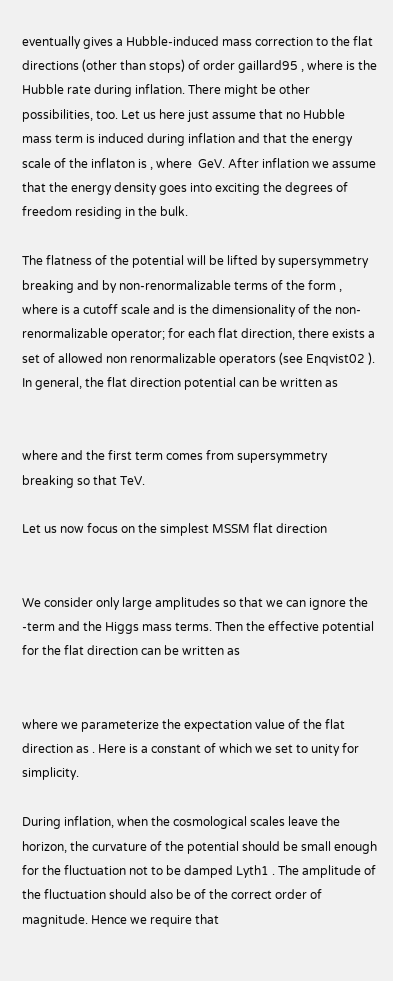eventually gives a Hubble-induced mass correction to the flat directions (other than stops) of order gaillard95 , where is the Hubble rate during inflation. There might be other possibilities, too. Let us here just assume that no Hubble mass term is induced during inflation and that the energy scale of the inflaton is , where  GeV. After inflation we assume that the energy density goes into exciting the degrees of freedom residing in the bulk.

The flatness of the potential will be lifted by supersymmetry breaking and by non-renormalizable terms of the form , where is a cutoff scale and is the dimensionality of the non-renormalizable operator; for each flat direction, there exists a set of allowed non renormalizable operators (see Enqvist02 ). In general, the flat direction potential can be written as


where and the first term comes from supersymmetry breaking so that TeV.

Let us now focus on the simplest MSSM flat direction


We consider only large amplitudes so that we can ignore the -term and the Higgs mass terms. Then the effective potential for the flat direction can be written as


where we parameterize the expectation value of the flat direction as . Here is a constant of which we set to unity for simplicity.

During inflation, when the cosmological scales leave the horizon, the curvature of the potential should be small enough for the fluctuation not to be damped Lyth1 . The amplitude of the fluctuation should also be of the correct order of magnitude. Hence we require that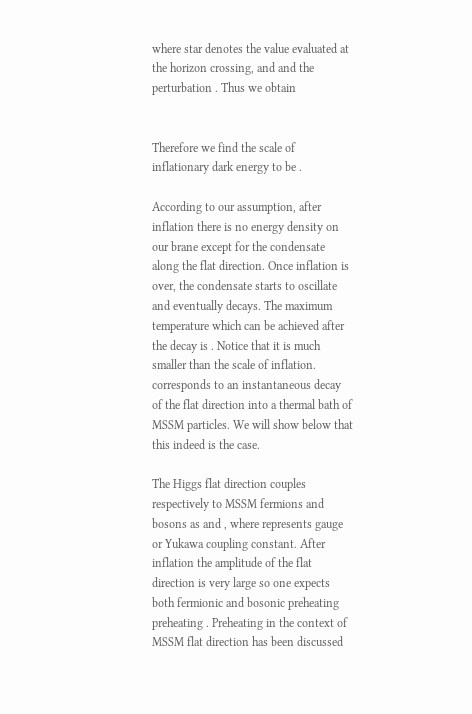where star denotes the value evaluated at the horizon crossing, and and the perturbation . Thus we obtain


Therefore we find the scale of inflationary dark energy to be .

According to our assumption, after inflation there is no energy density on our brane except for the condensate along the flat direction. Once inflation is over, the condensate starts to oscillate and eventually decays. The maximum temperature which can be achieved after the decay is . Notice that it is much smaller than the scale of inflation. corresponds to an instantaneous decay of the flat direction into a thermal bath of MSSM particles. We will show below that this indeed is the case.

The Higgs flat direction couples respectively to MSSM fermions and bosons as and , where represents gauge or Yukawa coupling constant. After inflation the amplitude of the flat direction is very large so one expects both fermionic and bosonic preheating preheating . Preheating in the context of MSSM flat direction has been discussed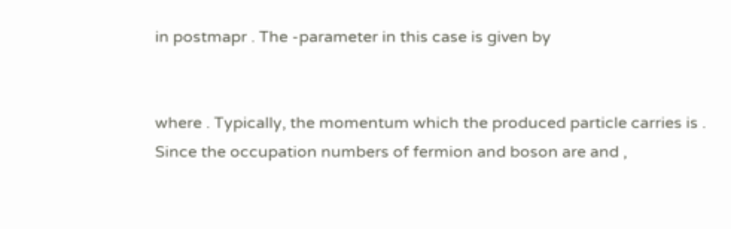in postmapr . The -parameter in this case is given by


where . Typically, the momentum which the produced particle carries is . Since the occupation numbers of fermion and boson are and ,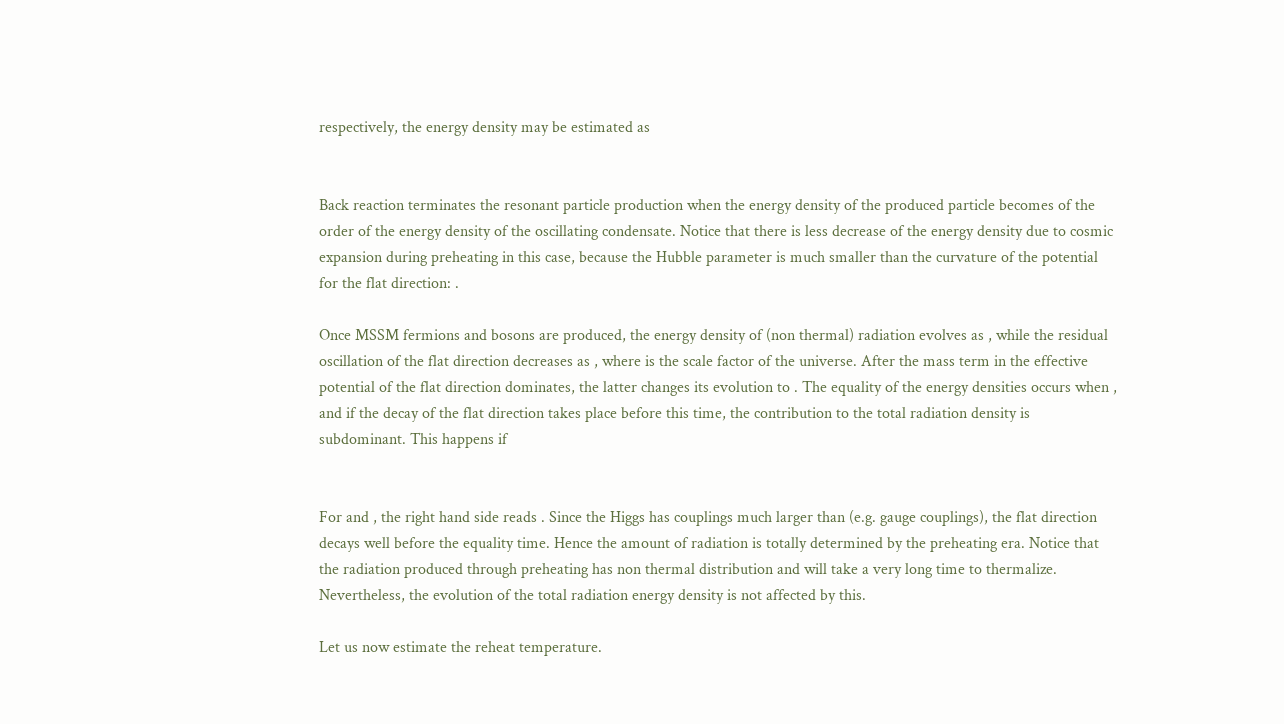respectively, the energy density may be estimated as


Back reaction terminates the resonant particle production when the energy density of the produced particle becomes of the order of the energy density of the oscillating condensate. Notice that there is less decrease of the energy density due to cosmic expansion during preheating in this case, because the Hubble parameter is much smaller than the curvature of the potential for the flat direction: .

Once MSSM fermions and bosons are produced, the energy density of (non thermal) radiation evolves as , while the residual oscillation of the flat direction decreases as , where is the scale factor of the universe. After the mass term in the effective potential of the flat direction dominates, the latter changes its evolution to . The equality of the energy densities occurs when , and if the decay of the flat direction takes place before this time, the contribution to the total radiation density is subdominant. This happens if


For and , the right hand side reads . Since the Higgs has couplings much larger than (e.g. gauge couplings), the flat direction decays well before the equality time. Hence the amount of radiation is totally determined by the preheating era. Notice that the radiation produced through preheating has non thermal distribution and will take a very long time to thermalize. Nevertheless, the evolution of the total radiation energy density is not affected by this.

Let us now estimate the reheat temperature.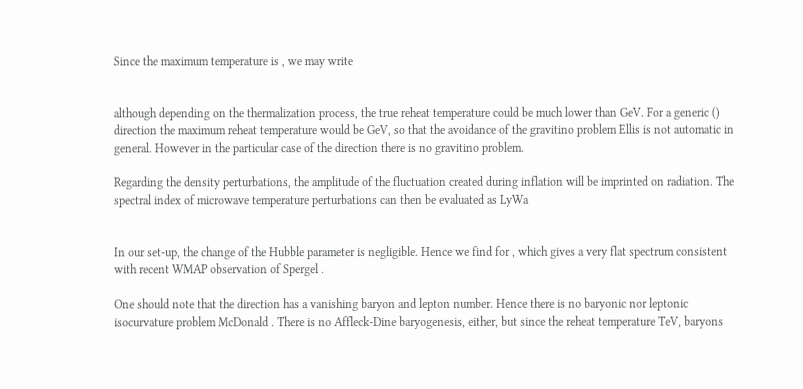Since the maximum temperature is , we may write


although depending on the thermalization process, the true reheat temperature could be much lower than GeV. For a generic () direction the maximum reheat temperature would be GeV, so that the avoidance of the gravitino problem Ellis is not automatic in general. However in the particular case of the direction there is no gravitino problem.

Regarding the density perturbations, the amplitude of the fluctuation created during inflation will be imprinted on radiation. The spectral index of microwave temperature perturbations can then be evaluated as LyWa


In our set-up, the change of the Hubble parameter is negligible. Hence we find for , which gives a very flat spectrum consistent with recent WMAP observation of Spergel .

One should note that the direction has a vanishing baryon and lepton number. Hence there is no baryonic nor leptonic isocurvature problem McDonald . There is no Affleck-Dine baryogenesis, either, but since the reheat temperature TeV, baryons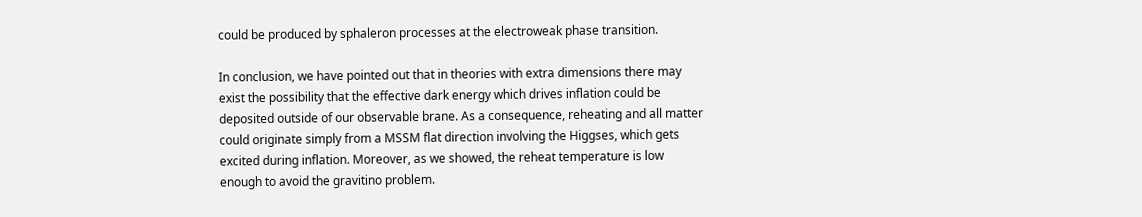could be produced by sphaleron processes at the electroweak phase transition.

In conclusion, we have pointed out that in theories with extra dimensions there may exist the possibility that the effective dark energy which drives inflation could be deposited outside of our observable brane. As a consequence, reheating and all matter could originate simply from a MSSM flat direction involving the Higgses, which gets excited during inflation. Moreover, as we showed, the reheat temperature is low enough to avoid the gravitino problem.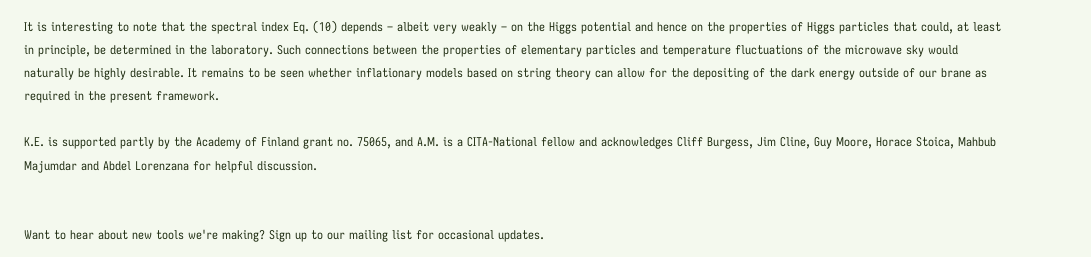It is interesting to note that the spectral index Eq. (10) depends – albeit very weakly – on the Higgs potential and hence on the properties of Higgs particles that could, at least in principle, be determined in the laboratory. Such connections between the properties of elementary particles and temperature fluctuations of the microwave sky would naturally be highly desirable. It remains to be seen whether inflationary models based on string theory can allow for the depositing of the dark energy outside of our brane as required in the present framework.

K.E. is supported partly by the Academy of Finland grant no. 75065, and A.M. is a CITA-National fellow and acknowledges Cliff Burgess, Jim Cline, Guy Moore, Horace Stoica, Mahbub Majumdar and Abdel Lorenzana for helpful discussion.


Want to hear about new tools we're making? Sign up to our mailing list for occasional updates.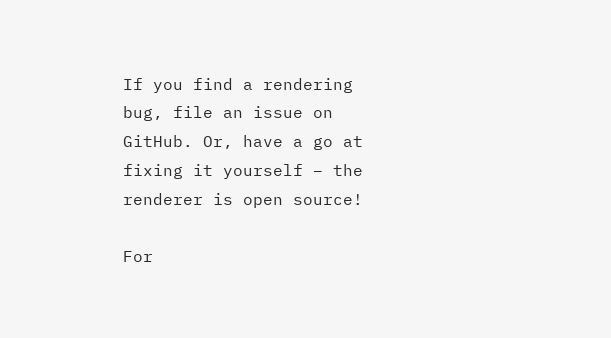If you find a rendering bug, file an issue on GitHub. Or, have a go at fixing it yourself – the renderer is open source!

For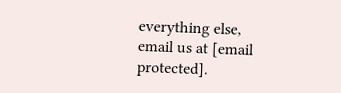everything else, email us at [email protected].